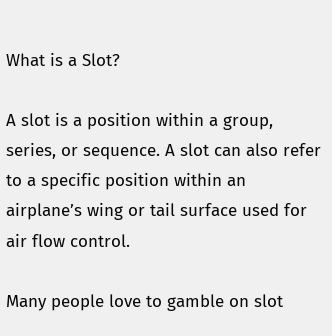What is a Slot?

A slot is a position within a group, series, or sequence. A slot can also refer to a specific position within an airplane’s wing or tail surface used for air flow control.

Many people love to gamble on slot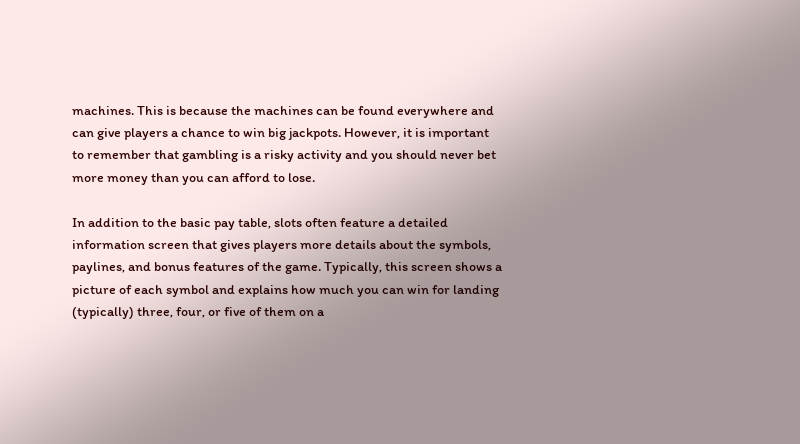machines. This is because the machines can be found everywhere and can give players a chance to win big jackpots. However, it is important to remember that gambling is a risky activity and you should never bet more money than you can afford to lose.

In addition to the basic pay table, slots often feature a detailed information screen that gives players more details about the symbols, paylines, and bonus features of the game. Typically, this screen shows a picture of each symbol and explains how much you can win for landing (typically) three, four, or five of them on a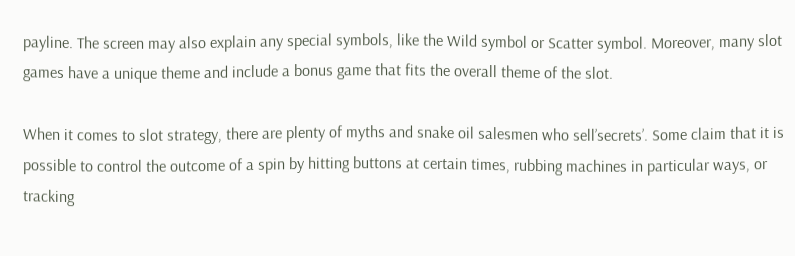payline. The screen may also explain any special symbols, like the Wild symbol or Scatter symbol. Moreover, many slot games have a unique theme and include a bonus game that fits the overall theme of the slot.

When it comes to slot strategy, there are plenty of myths and snake oil salesmen who sell’secrets’. Some claim that it is possible to control the outcome of a spin by hitting buttons at certain times, rubbing machines in particular ways, or tracking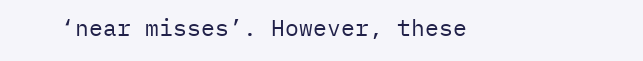‘near misses’. However, these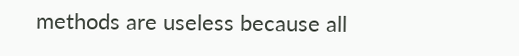methods are useless because all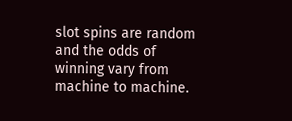slot spins are random and the odds of winning vary from machine to machine.